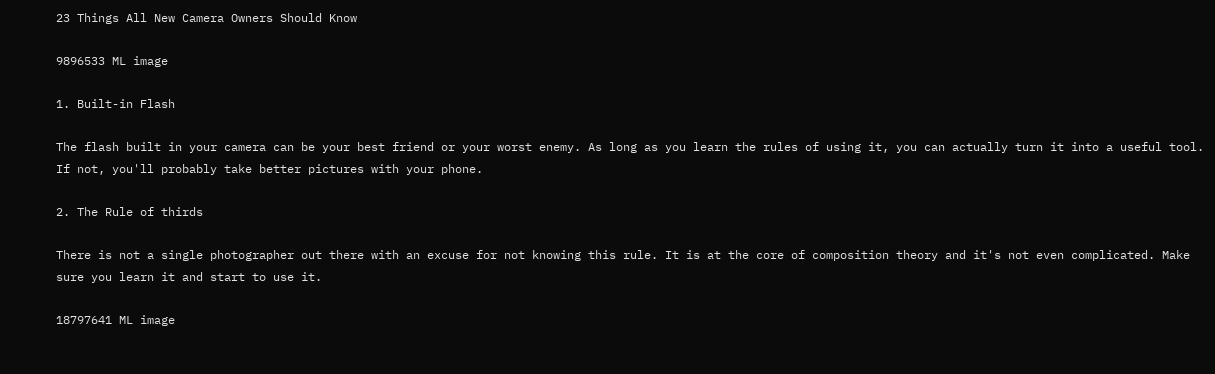23 Things All New Camera Owners Should Know

9896533 ML image

1. Built-in Flash

The flash built in your camera can be your best friend or your worst enemy. As long as you learn the rules of using it, you can actually turn it into a useful tool. If not, you'll probably take better pictures with your phone.

2. The Rule of thirds

There is not a single photographer out there with an excuse for not knowing this rule. It is at the core of composition theory and it's not even complicated. Make sure you learn it and start to use it.

18797641 ML image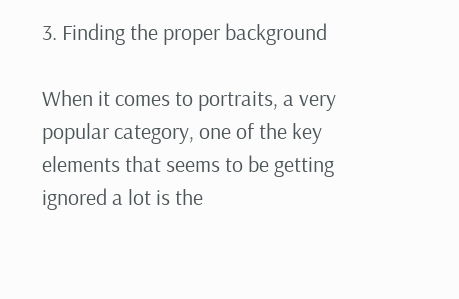3. Finding the proper background

When it comes to portraits, a very popular category, one of the key elements that seems to be getting ignored a lot is the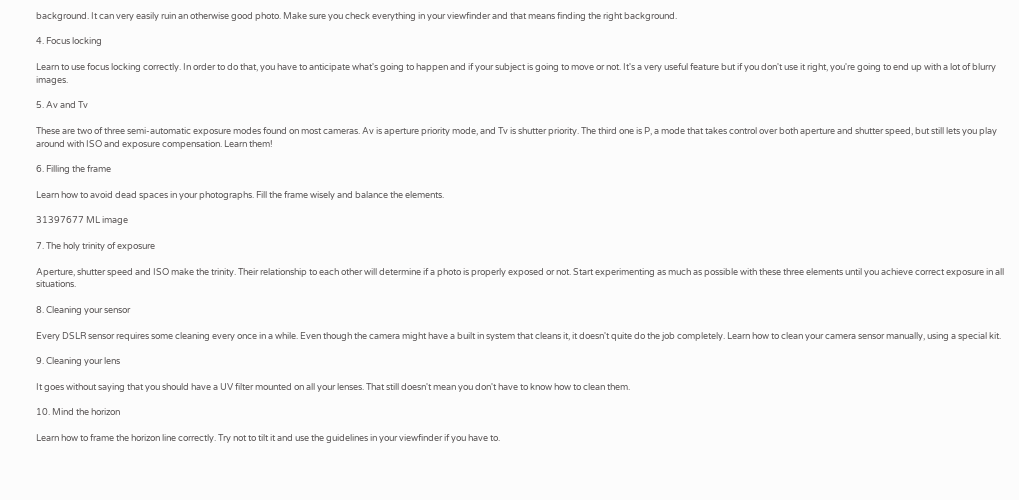background. It can very easily ruin an otherwise good photo. Make sure you check everything in your viewfinder and that means finding the right background.

4. Focus locking

Learn to use focus locking correctly. In order to do that, you have to anticipate what's going to happen and if your subject is going to move or not. It's a very useful feature but if you don't use it right, you're going to end up with a lot of blurry images.

5. Av and Tv

These are two of three semi-automatic exposure modes found on most cameras. Av is aperture priority mode, and Tv is shutter priority. The third one is P, a mode that takes control over both aperture and shutter speed, but still lets you play around with ISO and exposure compensation. Learn them!

6. Filling the frame

Learn how to avoid dead spaces in your photographs. Fill the frame wisely and balance the elements.

31397677 ML image

7. The holy trinity of exposure

Aperture, shutter speed and ISO make the trinity. Their relationship to each other will determine if a photo is properly exposed or not. Start experimenting as much as possible with these three elements until you achieve correct exposure in all situations.

8. Cleaning your sensor

Every DSLR sensor requires some cleaning every once in a while. Even though the camera might have a built in system that cleans it, it doesn't quite do the job completely. Learn how to clean your camera sensor manually, using a special kit.

9. Cleaning your lens

It goes without saying that you should have a UV filter mounted on all your lenses. That still doesn't mean you don't have to know how to clean them.

10. Mind the horizon

Learn how to frame the horizon line correctly. Try not to tilt it and use the guidelines in your viewfinder if you have to.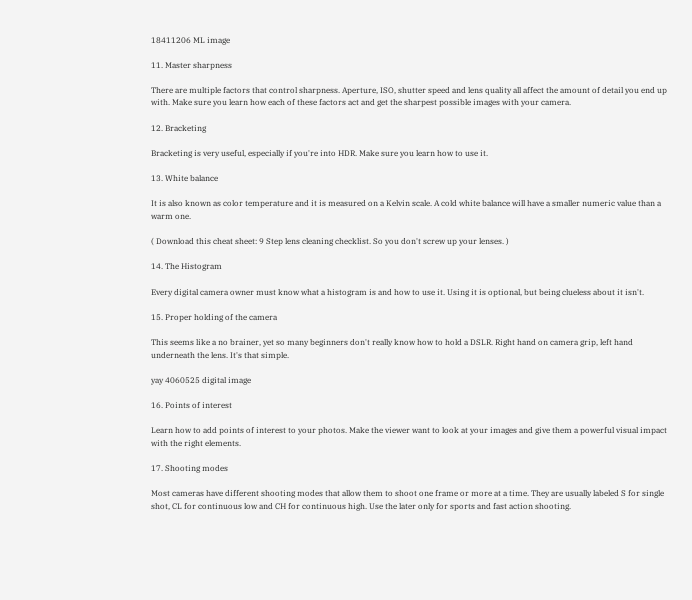18411206 ML image

11. Master sharpness

There are multiple factors that control sharpness. Aperture, ISO, shutter speed and lens quality all affect the amount of detail you end up with. Make sure you learn how each of these factors act and get the sharpest possible images with your camera.

12. Bracketing

Bracketing is very useful, especially if you're into HDR. Make sure you learn how to use it.

13. White balance

It is also known as color temperature and it is measured on a Kelvin scale. A cold white balance will have a smaller numeric value than a warm one.

( Download this cheat sheet: 9 Step lens cleaning checklist. So you don't screw up your lenses. )

14. The Histogram

Every digital camera owner must know what a histogram is and how to use it. Using it is optional, but being clueless about it isn't.

15. Proper holding of the camera

This seems like a no brainer, yet so many beginners don't really know how to hold a DSLR. Right hand on camera grip, left hand underneath the lens. It's that simple.

yay 4060525 digital image

16. Points of interest

Learn how to add points of interest to your photos. Make the viewer want to look at your images and give them a powerful visual impact with the right elements.

17. Shooting modes

Most cameras have different shooting modes that allow them to shoot one frame or more at a time. They are usually labeled S for single shot, CL for continuous low and CH for continuous high. Use the later only for sports and fast action shooting.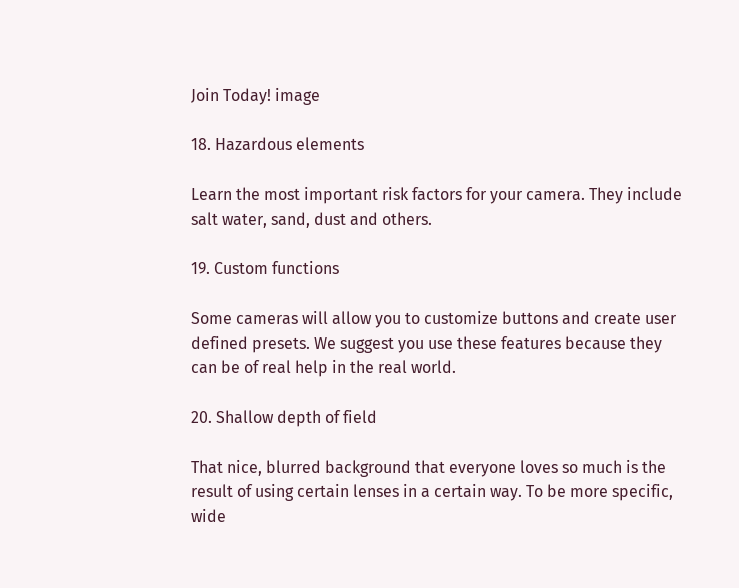Join Today! image

18. Hazardous elements

Learn the most important risk factors for your camera. They include salt water, sand, dust and others.

19. Custom functions

Some cameras will allow you to customize buttons and create user defined presets. We suggest you use these features because they can be of real help in the real world.

20. Shallow depth of field

That nice, blurred background that everyone loves so much is the result of using certain lenses in a certain way. To be more specific, wide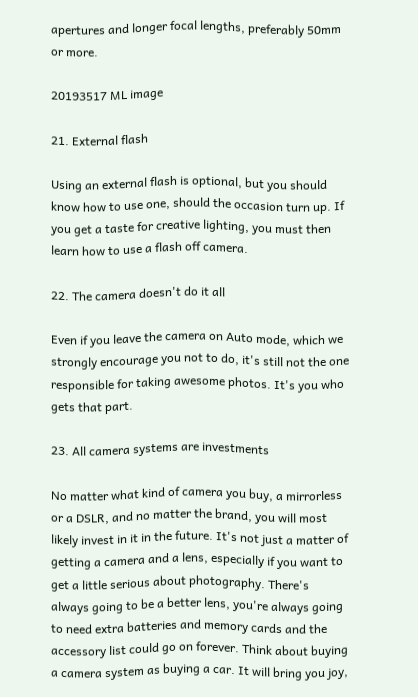apertures and longer focal lengths, preferably 50mm or more.

20193517 ML image

21. External flash

Using an external flash is optional, but you should know how to use one, should the occasion turn up. If you get a taste for creative lighting, you must then learn how to use a flash off camera.

22. The camera doesn't do it all

Even if you leave the camera on Auto mode, which we strongly encourage you not to do, it's still not the one responsible for taking awesome photos. It's you who gets that part.

23. All camera systems are investments

No matter what kind of camera you buy, a mirrorless or a DSLR, and no matter the brand, you will most likely invest in it in the future. It's not just a matter of getting a camera and a lens, especially if you want to get a little serious about photography. There's always going to be a better lens, you're always going to need extra batteries and memory cards and the accessory list could go on forever. Think about buying a camera system as buying a car. It will bring you joy,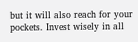but it will also reach for your pockets. Invest wisely in all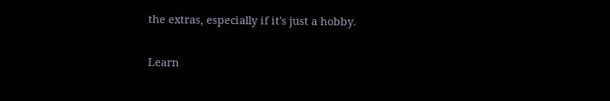the extras, especially if it's just a hobby.

Learn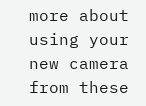more about using your new camera from these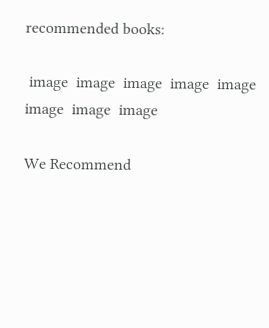recommended books:

 image  image  image  image  image  image  image  image

We Recommend